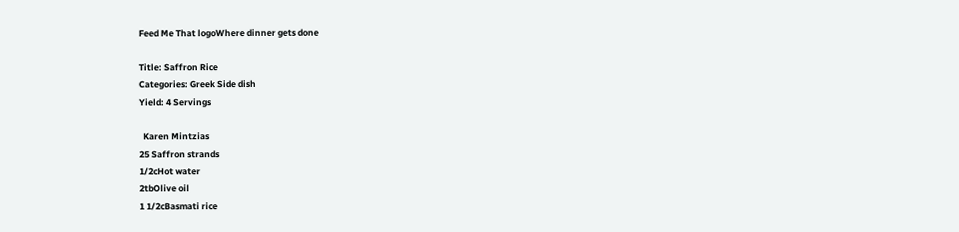Feed Me That logoWhere dinner gets done

Title: Saffron Rice
Categories: Greek Side dish
Yield: 4 Servings

  Karen Mintzias
25 Saffron strands
1/2cHot water
2tbOlive oil
1 1/2cBasmati rice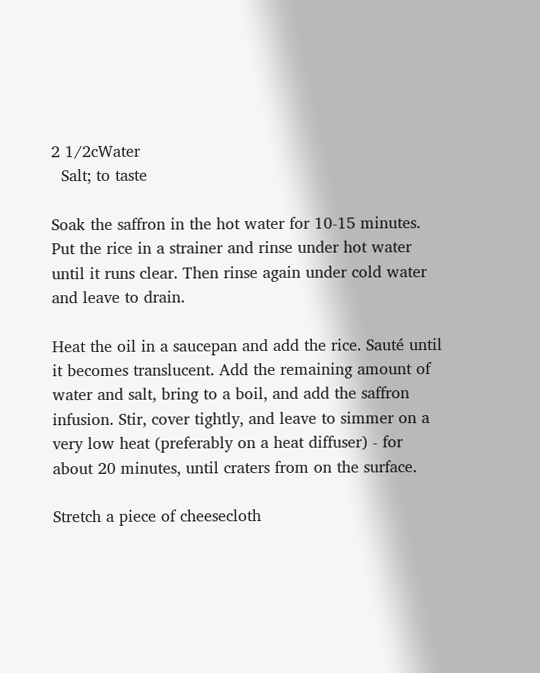2 1/2cWater
  Salt; to taste

Soak the saffron in the hot water for 10-15 minutes. Put the rice in a strainer and rinse under hot water until it runs clear. Then rinse again under cold water and leave to drain.

Heat the oil in a saucepan and add the rice. Sauté until it becomes translucent. Add the remaining amount of water and salt, bring to a boil, and add the saffron infusion. Stir, cover tightly, and leave to simmer on a very low heat (preferably on a heat diffuser) - for about 20 minutes, until craters from on the surface.

Stretch a piece of cheesecloth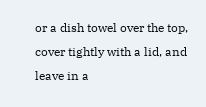or a dish towel over the top, cover tightly with a lid, and leave in a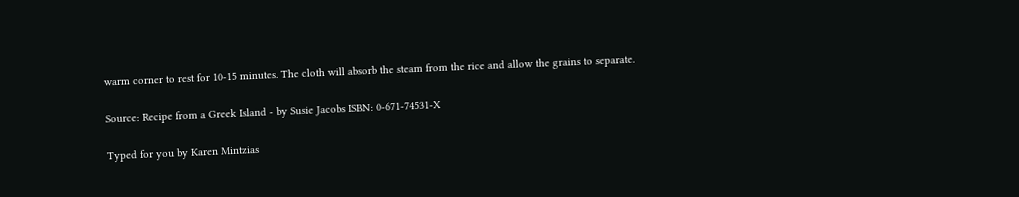warm corner to rest for 10-15 minutes. The cloth will absorb the steam from the rice and allow the grains to separate.

Source: Recipe from a Greek Island - by Susie Jacobs ISBN: 0-671-74531-X

Typed for you by Karen Mintzias